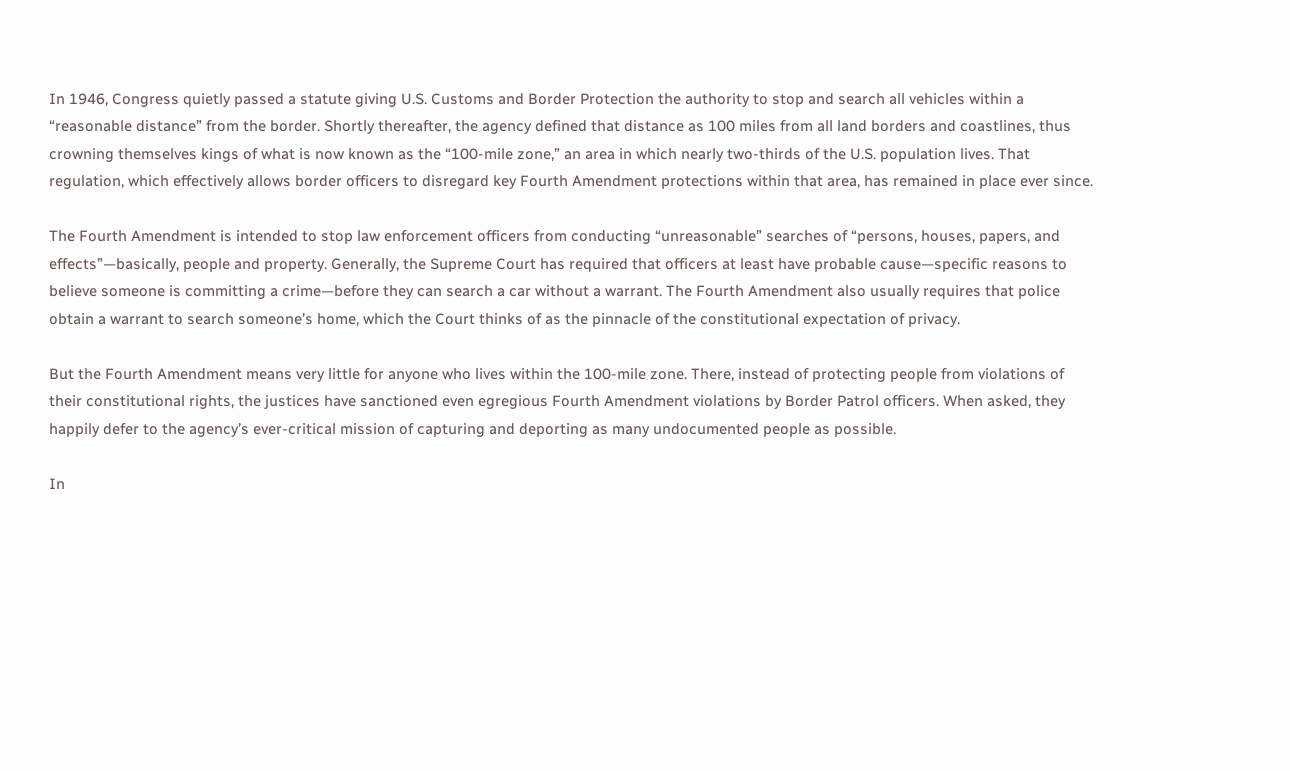In 1946, Congress quietly passed a statute giving U.S. Customs and Border Protection the authority to stop and search all vehicles within a “reasonable distance” from the border. Shortly thereafter, the agency defined that distance as 100 miles from all land borders and coastlines, thus crowning themselves kings of what is now known as the “100-mile zone,” an area in which nearly two-thirds of the U.S. population lives. That regulation, which effectively allows border officers to disregard key Fourth Amendment protections within that area, has remained in place ever since.

The Fourth Amendment is intended to stop law enforcement officers from conducting “unreasonable” searches of “persons, houses, papers, and effects”—basically, people and property. Generally, the Supreme Court has required that officers at least have probable cause—specific reasons to believe someone is committing a crime—before they can search a car without a warrant. The Fourth Amendment also usually requires that police obtain a warrant to search someone’s home, which the Court thinks of as the pinnacle of the constitutional expectation of privacy.

But the Fourth Amendment means very little for anyone who lives within the 100-mile zone. There, instead of protecting people from violations of their constitutional rights, the justices have sanctioned even egregious Fourth Amendment violations by Border Patrol officers. When asked, they happily defer to the agency’s ever-critical mission of capturing and deporting as many undocumented people as possible.

In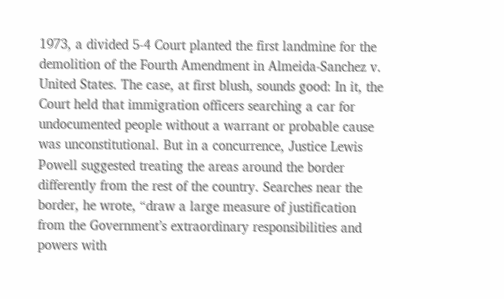1973, a divided 5-4 Court planted the first landmine for the demolition of the Fourth Amendment in Almeida-Sanchez v. United States. The case, at first blush, sounds good: In it, the Court held that immigration officers searching a car for undocumented people without a warrant or probable cause was unconstitutional. But in a concurrence, Justice Lewis Powell suggested treating the areas around the border differently from the rest of the country. Searches near the border, he wrote, “draw a large measure of justification from the Government’s extraordinary responsibilities and powers with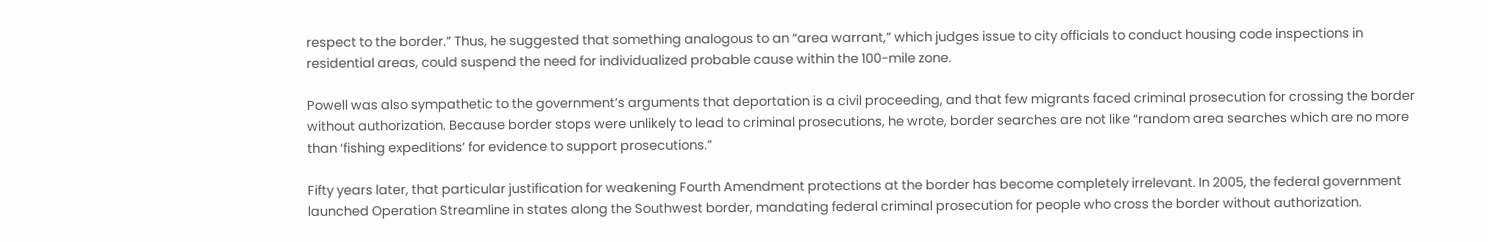respect to the border.” Thus, he suggested that something analogous to an “area warrant,” which judges issue to city officials to conduct housing code inspections in residential areas, could suspend the need for individualized probable cause within the 100-mile zone.

Powell was also sympathetic to the government’s arguments that deportation is a civil proceeding, and that few migrants faced criminal prosecution for crossing the border without authorization. Because border stops were unlikely to lead to criminal prosecutions, he wrote, border searches are not like “random area searches which are no more than ‘fishing expeditions’ for evidence to support prosecutions.”

Fifty years later, that particular justification for weakening Fourth Amendment protections at the border has become completely irrelevant. In 2005, the federal government launched Operation Streamline in states along the Southwest border, mandating federal criminal prosecution for people who cross the border without authorization.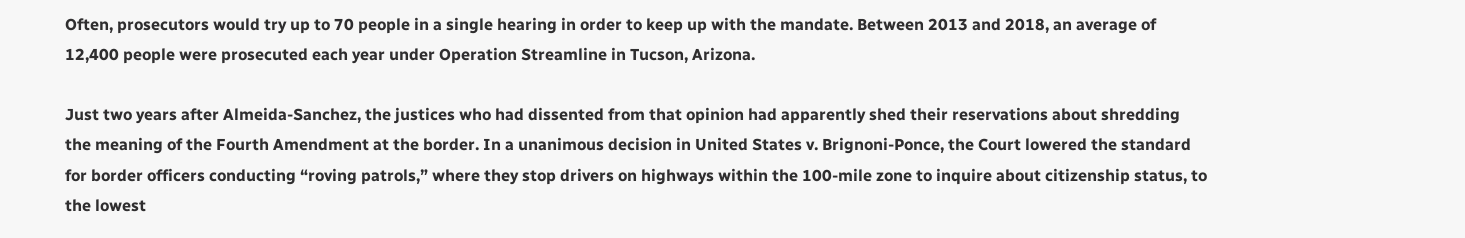Often, prosecutors would try up to 70 people in a single hearing in order to keep up with the mandate. Between 2013 and 2018, an average of 12,400 people were prosecuted each year under Operation Streamline in Tucson, Arizona.

Just two years after Almeida-Sanchez, the justices who had dissented from that opinion had apparently shed their reservations about shredding the meaning of the Fourth Amendment at the border. In a unanimous decision in United States v. Brignoni-Ponce, the Court lowered the standard for border officers conducting “roving patrols,” where they stop drivers on highways within the 100-mile zone to inquire about citizenship status, to the lowest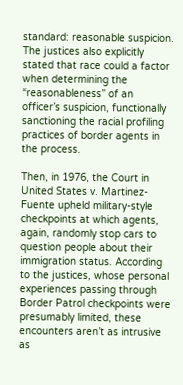standard: reasonable suspicion. The justices also explicitly stated that race could a factor when determining the “reasonableness” of an officer’s suspicion, functionally sanctioning the racial profiling practices of border agents in the process.

Then, in 1976, the Court in United States v. Martinez-Fuente upheld military-style checkpoints at which agents, again, randomly stop cars to question people about their immigration status. According to the justices, whose personal experiences passing through Border Patrol checkpoints were presumably limited, these encounters aren’t as intrusive as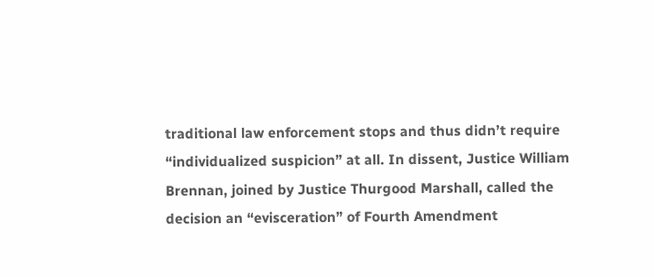traditional law enforcement stops and thus didn’t require “individualized suspicion” at all. In dissent, Justice William Brennan, joined by Justice Thurgood Marshall, called the decision an “evisceration” of Fourth Amendment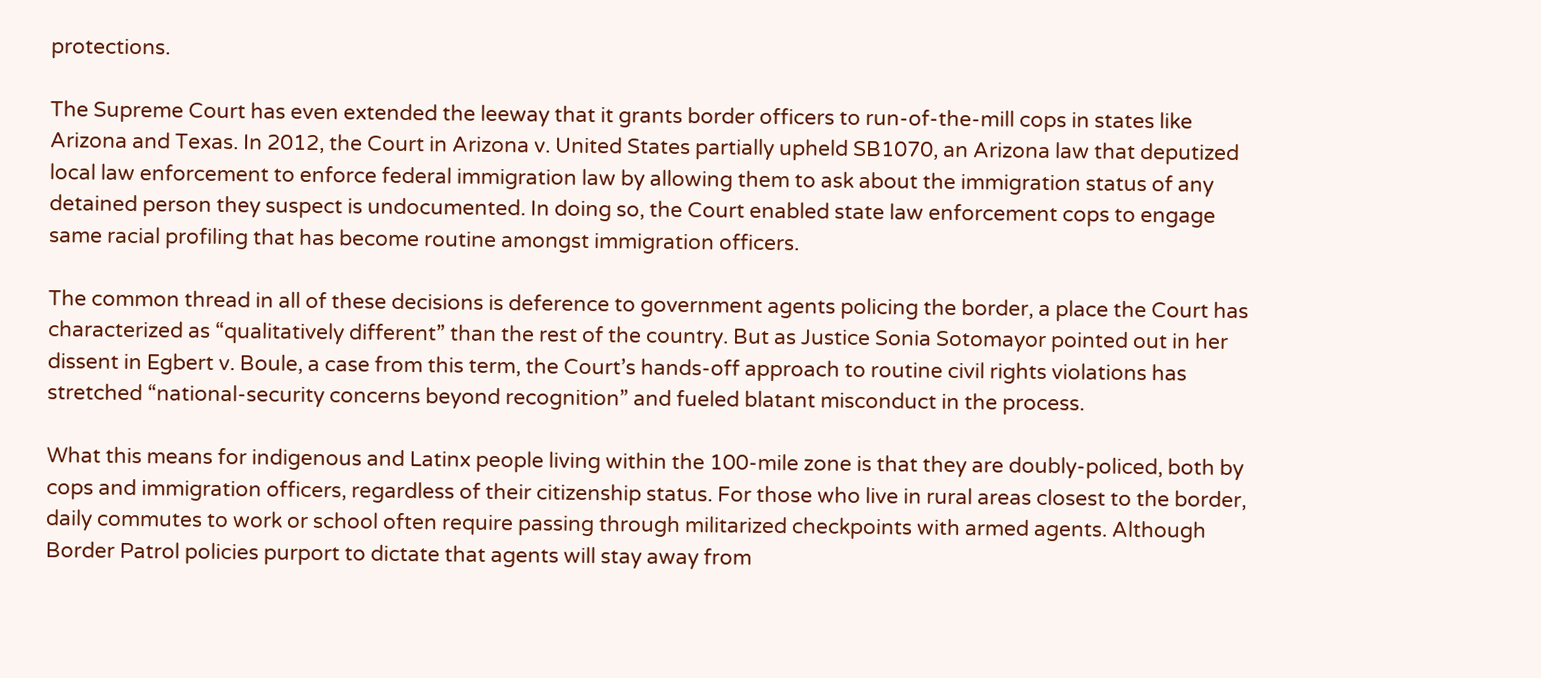protections.

The Supreme Court has even extended the leeway that it grants border officers to run-of-the-mill cops in states like Arizona and Texas. In 2012, the Court in Arizona v. United States partially upheld SB1070, an Arizona law that deputized local law enforcement to enforce federal immigration law by allowing them to ask about the immigration status of any detained person they suspect is undocumented. In doing so, the Court enabled state law enforcement cops to engage same racial profiling that has become routine amongst immigration officers.

The common thread in all of these decisions is deference to government agents policing the border, a place the Court has characterized as “qualitatively different” than the rest of the country. But as Justice Sonia Sotomayor pointed out in her dissent in Egbert v. Boule, a case from this term, the Court’s hands-off approach to routine civil rights violations has stretched “national-security concerns beyond recognition” and fueled blatant misconduct in the process.

What this means for indigenous and Latinx people living within the 100-mile zone is that they are doubly-policed, both by cops and immigration officers, regardless of their citizenship status. For those who live in rural areas closest to the border, daily commutes to work or school often require passing through militarized checkpoints with armed agents. Although Border Patrol policies purport to dictate that agents will stay away from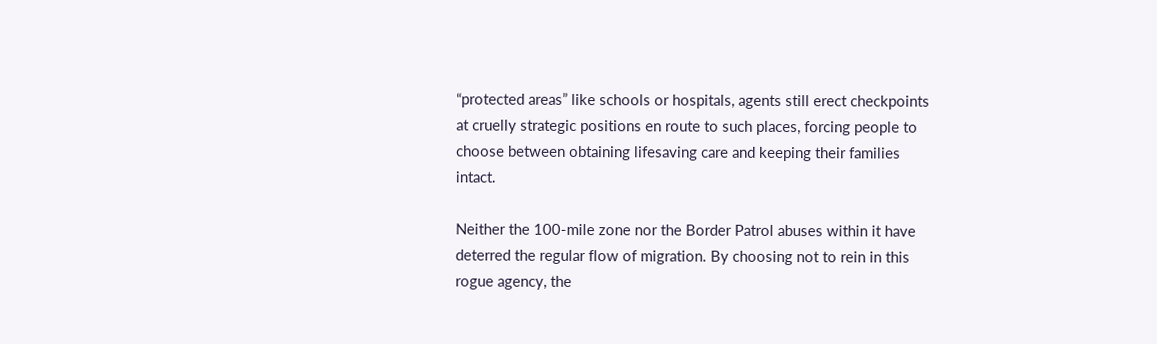“protected areas” like schools or hospitals, agents still erect checkpoints at cruelly strategic positions en route to such places, forcing people to choose between obtaining lifesaving care and keeping their families intact.

Neither the 100-mile zone nor the Border Patrol abuses within it have deterred the regular flow of migration. By choosing not to rein in this rogue agency, the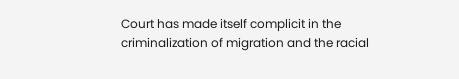Court has made itself complicit in the criminalization of migration and the racial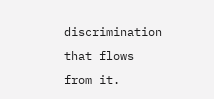discrimination that flows from it.